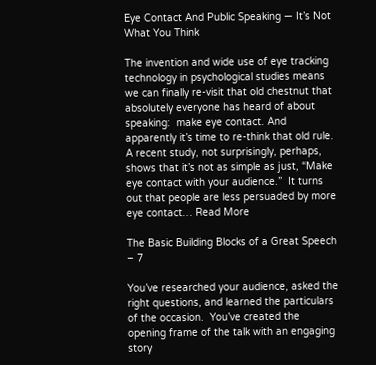Eye Contact And Public Speaking — It’s Not What You Think

The invention and wide use of eye tracking technology in psychological studies means we can finally re-visit that old chestnut that absolutely everyone has heard of about speaking:  make eye contact. And apparently it’s time to re-think that old rule. A recent study, not surprisingly, perhaps, shows that it’s not as simple as just, “Make eye contact with your audience.”  It turns out that people are less persuaded by more eye contact… Read More

The Basic Building Blocks of a Great Speech – 7

You’ve researched your audience, asked the right questions, and learned the particulars of the occasion.  You’ve created the opening frame of the talk with an engaging story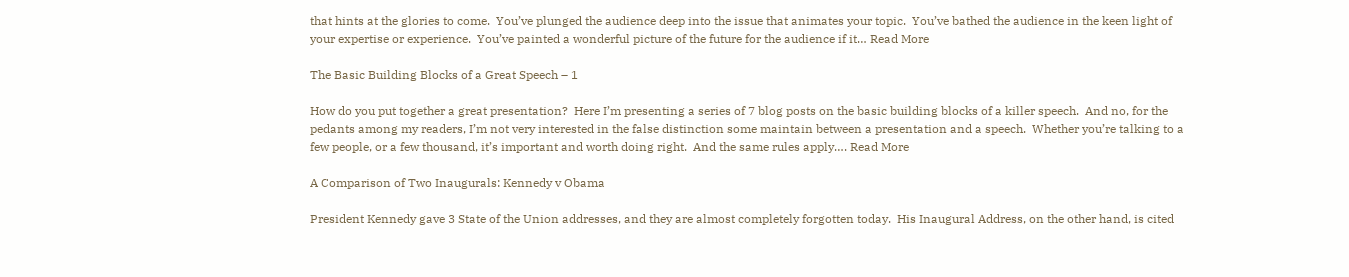that hints at the glories to come.  You’ve plunged the audience deep into the issue that animates your topic.  You’ve bathed the audience in the keen light of your expertise or experience.  You’ve painted a wonderful picture of the future for the audience if it… Read More

The Basic Building Blocks of a Great Speech – 1

How do you put together a great presentation?  Here I’m presenting a series of 7 blog posts on the basic building blocks of a killer speech.  And no, for the pedants among my readers, I’m not very interested in the false distinction some maintain between a presentation and a speech.  Whether you’re talking to a few people, or a few thousand, it’s important and worth doing right.  And the same rules apply…. Read More

A Comparison of Two Inaugurals: Kennedy v Obama

President Kennedy gave 3 State of the Union addresses, and they are almost completely forgotten today.  His Inaugural Address, on the other hand, is cited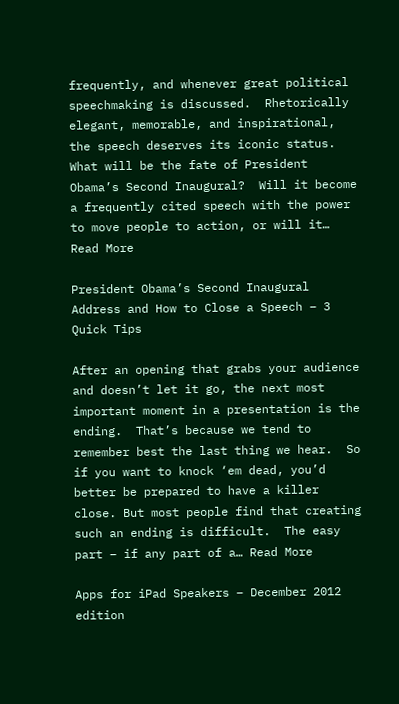frequently, and whenever great political speechmaking is discussed.  Rhetorically elegant, memorable, and inspirational, the speech deserves its iconic status. What will be the fate of President Obama’s Second Inaugural?  Will it become a frequently cited speech with the power to move people to action, or will it… Read More

President Obama’s Second Inaugural Address and How to Close a Speech – 3 Quick Tips

After an opening that grabs your audience and doesn’t let it go, the next most important moment in a presentation is the ending.  That’s because we tend to remember best the last thing we hear.  So if you want to knock ‘em dead, you’d better be prepared to have a killer close. But most people find that creating such an ending is difficult.  The easy part – if any part of a… Read More

Apps for iPad Speakers – December 2012 edition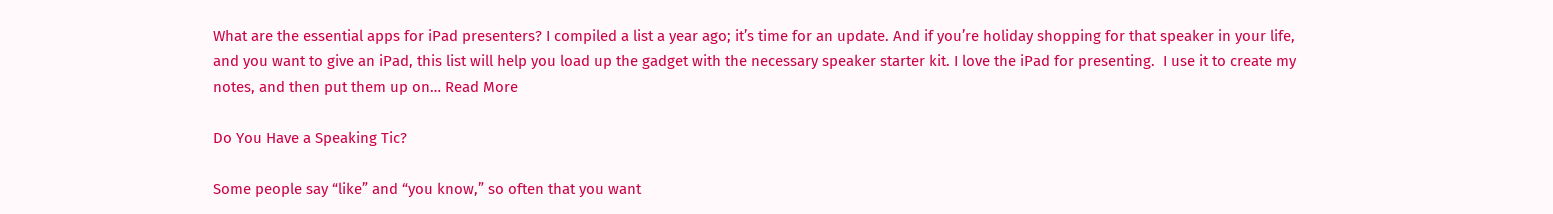What are the essential apps for iPad presenters? I compiled a list a year ago; it’s time for an update. And if you’re holiday shopping for that speaker in your life, and you want to give an iPad, this list will help you load up the gadget with the necessary speaker starter kit. I love the iPad for presenting.  I use it to create my notes, and then put them up on… Read More

Do You Have a Speaking Tic?

Some people say “like” and “you know,” so often that you want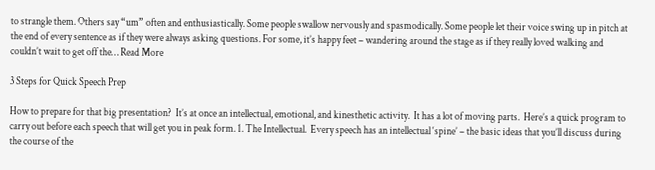to strangle them. Others say “um” often and enthusiastically. Some people swallow nervously and spasmodically. Some people let their voice swing up in pitch at the end of every sentence as if they were always asking questions. For some, it’s happy feet – wandering around the stage as if they really loved walking and couldn’t wait to get off the… Read More

3 Steps for Quick Speech Prep

How to prepare for that big presentation?  It’s at once an intellectual, emotional, and kinesthetic activity.  It has a lot of moving parts.  Here’s a quick program to carry out before each speech that will get you in peak form. 1. The Intellectual.  Every speech has an intellectual ‘spine’ – the basic ideas that you’ll discuss during the course of the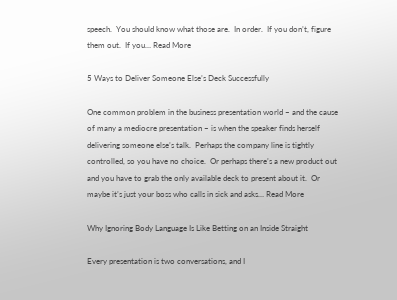speech.  You should know what those are.  In order.  If you don’t, figure them out.  If you… Read More

5 Ways to Deliver Someone Else’s Deck Successfully

One common problem in the business presentation world – and the cause of many a mediocre presentation – is when the speaker finds herself delivering someone else’s talk.  Perhaps the company line is tightly controlled, so you have no choice.  Or perhaps there’s a new product out and you have to grab the only available deck to present about it.  Or maybe it’s just your boss who calls in sick and asks… Read More

Why Ignoring Body Language Is Like Betting on an Inside Straight

Every presentation is two conversations, and I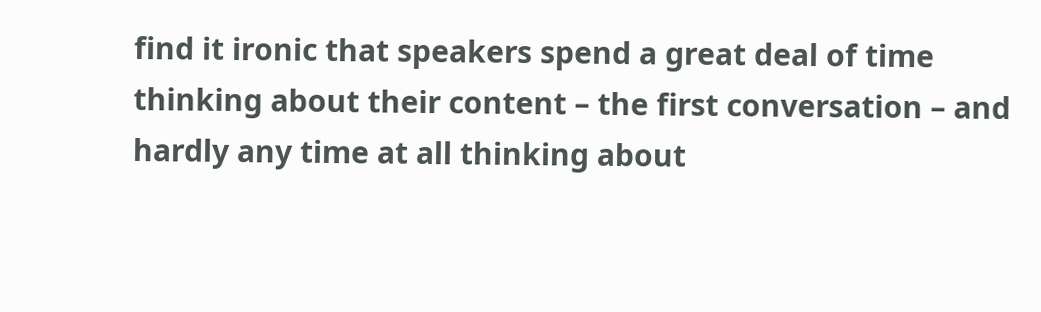find it ironic that speakers spend a great deal of time thinking about their content – the first conversation – and hardly any time at all thinking about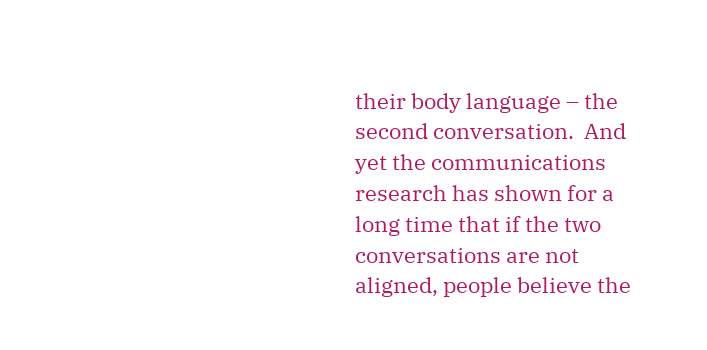their body language – the second conversation.  And yet the communications research has shown for a long time that if the two conversations are not aligned, people believe the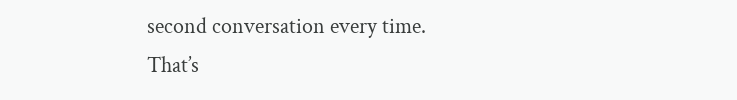second conversation every time.  That’s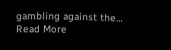gambling against the… Read More